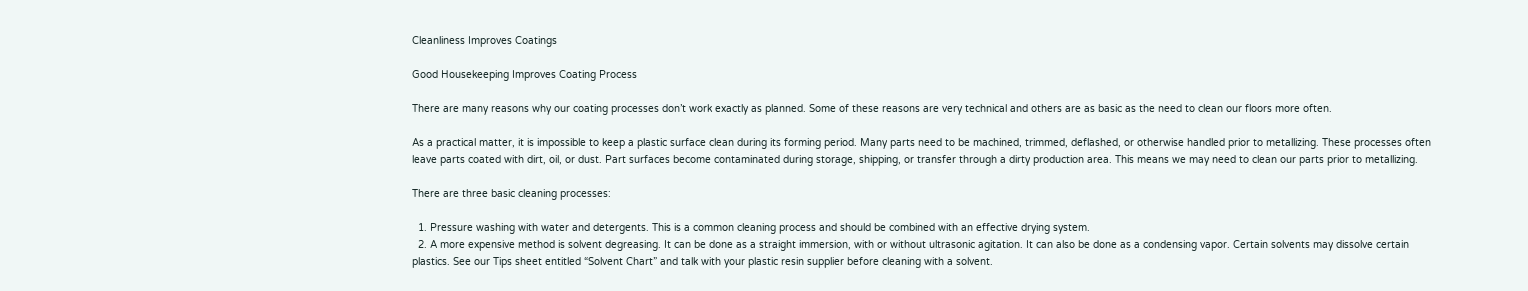Cleanliness Improves Coatings

Good Housekeeping Improves Coating Process

There are many reasons why our coating processes don’t work exactly as planned. Some of these reasons are very technical and others are as basic as the need to clean our floors more often.

As a practical matter, it is impossible to keep a plastic surface clean during its forming period. Many parts need to be machined, trimmed, deflashed, or otherwise handled prior to metallizing. These processes often leave parts coated with dirt, oil, or dust. Part surfaces become contaminated during storage, shipping, or transfer through a dirty production area. This means we may need to clean our parts prior to metallizing.

There are three basic cleaning processes:

  1. Pressure washing with water and detergents. This is a common cleaning process and should be combined with an effective drying system.
  2. A more expensive method is solvent degreasing. It can be done as a straight immersion, with or without ultrasonic agitation. It can also be done as a condensing vapor. Certain solvents may dissolve certain plastics. See our Tips sheet entitled “Solvent Chart” and talk with your plastic resin supplier before cleaning with a solvent.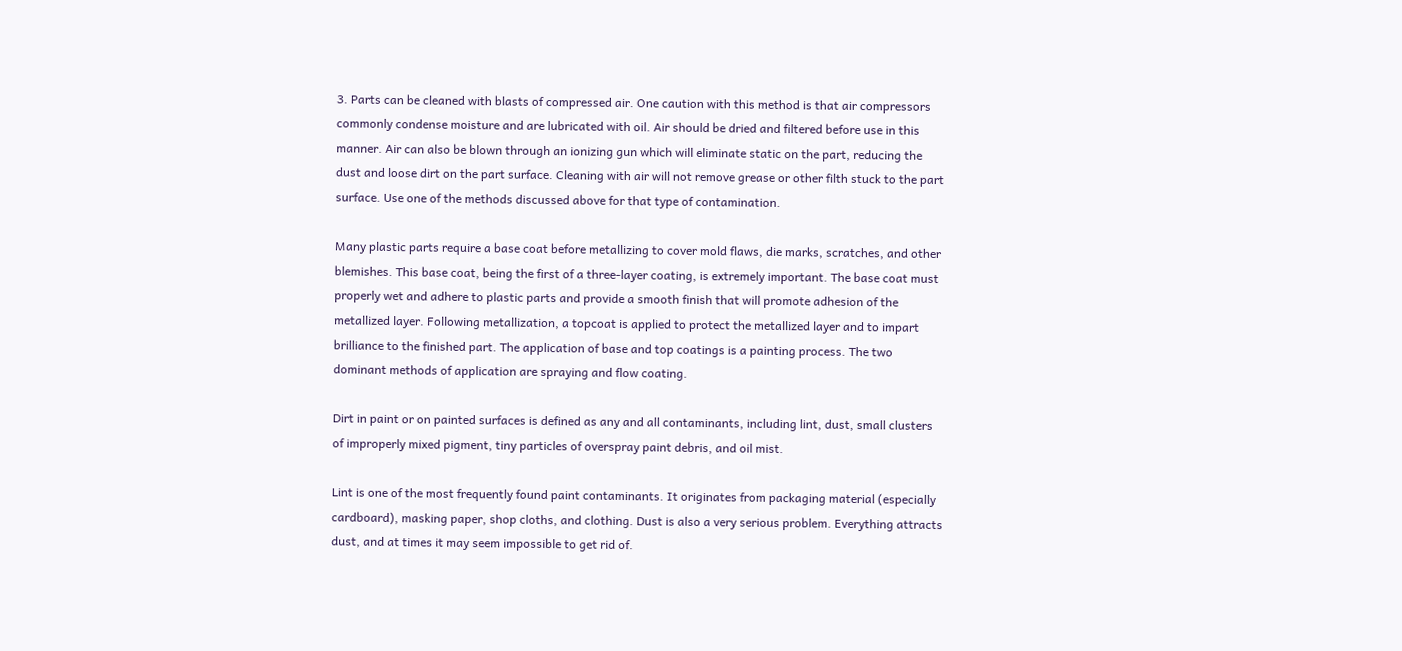3. Parts can be cleaned with blasts of compressed air. One caution with this method is that air compressors commonly condense moisture and are lubricated with oil. Air should be dried and filtered before use in this manner. Air can also be blown through an ionizing gun which will eliminate static on the part, reducing the dust and loose dirt on the part surface. Cleaning with air will not remove grease or other filth stuck to the part surface. Use one of the methods discussed above for that type of contamination.

Many plastic parts require a base coat before metallizing to cover mold flaws, die marks, scratches, and other blemishes. This base coat, being the first of a three-layer coating, is extremely important. The base coat must properly wet and adhere to plastic parts and provide a smooth finish that will promote adhesion of the metallized layer. Following metallization, a topcoat is applied to protect the metallized layer and to impart brilliance to the finished part. The application of base and top coatings is a painting process. The two dominant methods of application are spraying and flow coating.

Dirt in paint or on painted surfaces is defined as any and all contaminants, including lint, dust, small clusters of improperly mixed pigment, tiny particles of overspray paint debris, and oil mist.

Lint is one of the most frequently found paint contaminants. It originates from packaging material (especially cardboard), masking paper, shop cloths, and clothing. Dust is also a very serious problem. Everything attracts dust, and at times it may seem impossible to get rid of.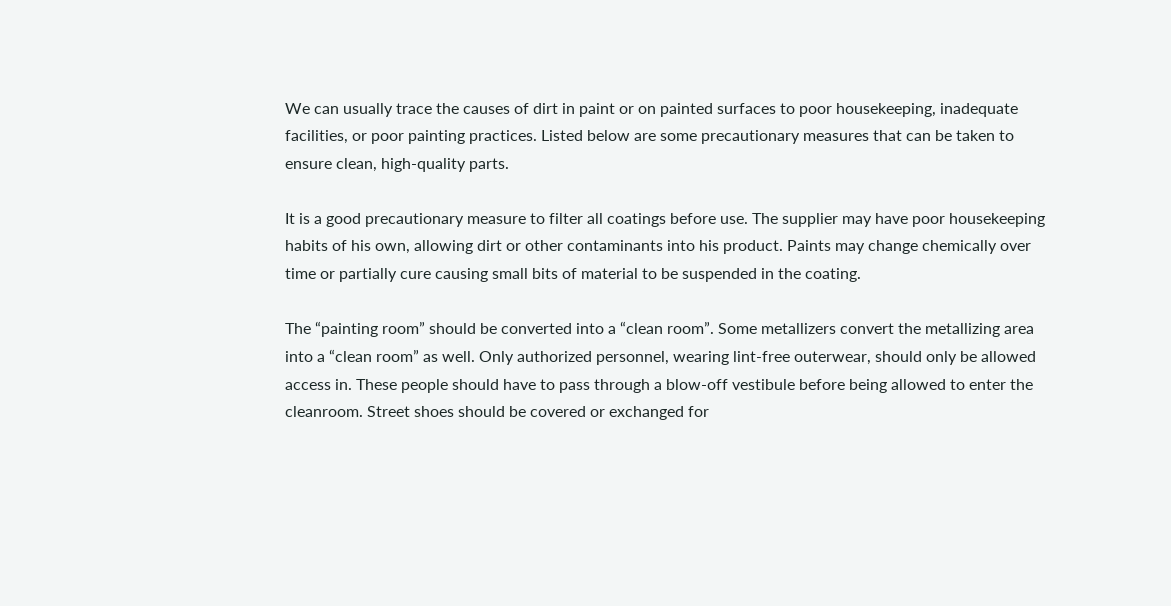We can usually trace the causes of dirt in paint or on painted surfaces to poor housekeeping, inadequate facilities, or poor painting practices. Listed below are some precautionary measures that can be taken to ensure clean, high-quality parts.

It is a good precautionary measure to filter all coatings before use. The supplier may have poor housekeeping habits of his own, allowing dirt or other contaminants into his product. Paints may change chemically over time or partially cure causing small bits of material to be suspended in the coating.

The “painting room” should be converted into a “clean room”. Some metallizers convert the metallizing area into a “clean room” as well. Only authorized personnel, wearing lint-free outerwear, should only be allowed access in. These people should have to pass through a blow-off vestibule before being allowed to enter the cleanroom. Street shoes should be covered or exchanged for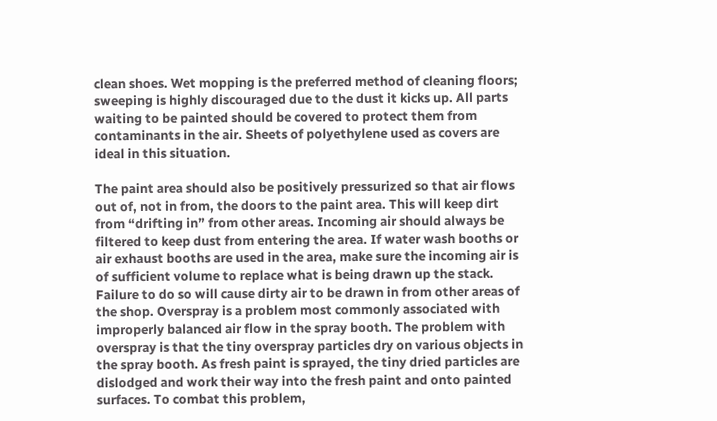clean shoes. Wet mopping is the preferred method of cleaning floors; sweeping is highly discouraged due to the dust it kicks up. All parts waiting to be painted should be covered to protect them from contaminants in the air. Sheets of polyethylene used as covers are ideal in this situation.

The paint area should also be positively pressurized so that air flows out of, not in from, the doors to the paint area. This will keep dirt from “drifting in” from other areas. Incoming air should always be filtered to keep dust from entering the area. If water wash booths or air exhaust booths are used in the area, make sure the incoming air is of sufficient volume to replace what is being drawn up the stack. Failure to do so will cause dirty air to be drawn in from other areas of the shop. Overspray is a problem most commonly associated with improperly balanced air flow in the spray booth. The problem with overspray is that the tiny overspray particles dry on various objects in the spray booth. As fresh paint is sprayed, the tiny dried particles are dislodged and work their way into the fresh paint and onto painted surfaces. To combat this problem,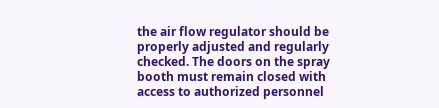the air flow regulator should be properly adjusted and regularly checked. The doors on the spray booth must remain closed with access to authorized personnel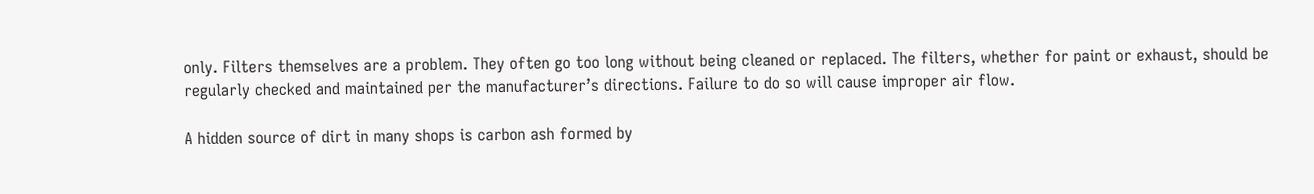only. Filters themselves are a problem. They often go too long without being cleaned or replaced. The filters, whether for paint or exhaust, should be regularly checked and maintained per the manufacturer’s directions. Failure to do so will cause improper air flow.

A hidden source of dirt in many shops is carbon ash formed by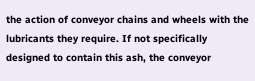the action of conveyor chains and wheels with the lubricants they require. If not specifically designed to contain this ash, the conveyor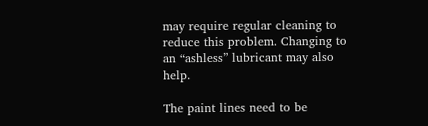may require regular cleaning to reduce this problem. Changing to an “ashless” lubricant may also help.

The paint lines need to be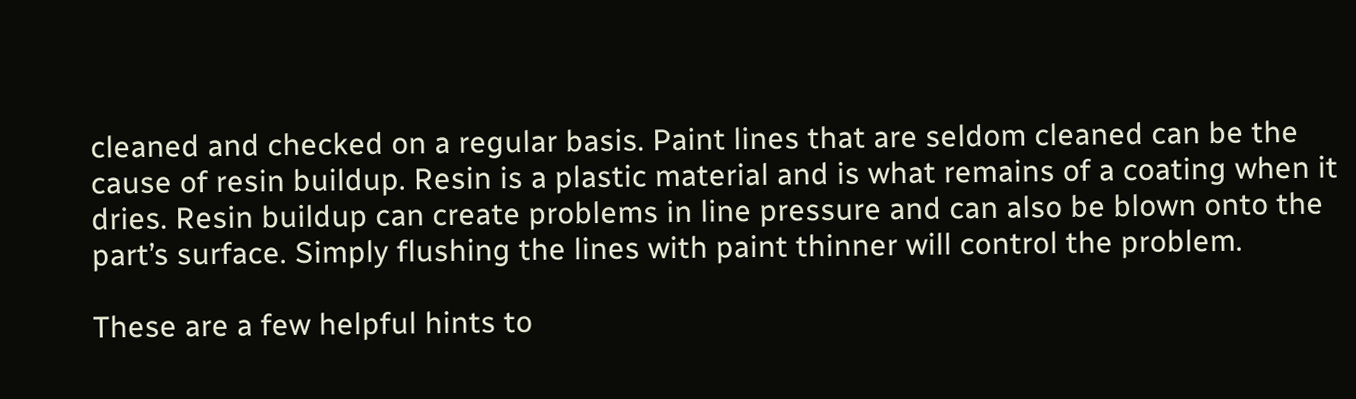cleaned and checked on a regular basis. Paint lines that are seldom cleaned can be the cause of resin buildup. Resin is a plastic material and is what remains of a coating when it dries. Resin buildup can create problems in line pressure and can also be blown onto the part’s surface. Simply flushing the lines with paint thinner will control the problem.

These are a few helpful hints to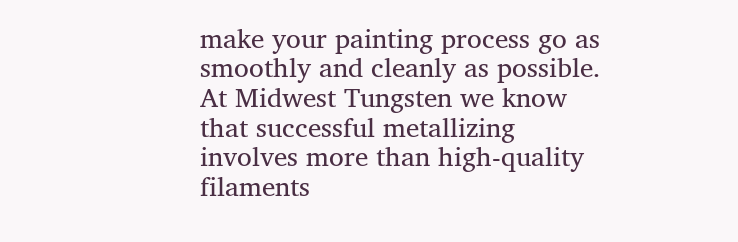make your painting process go as smoothly and cleanly as possible. At Midwest Tungsten we know that successful metallizing involves more than high-quality filaments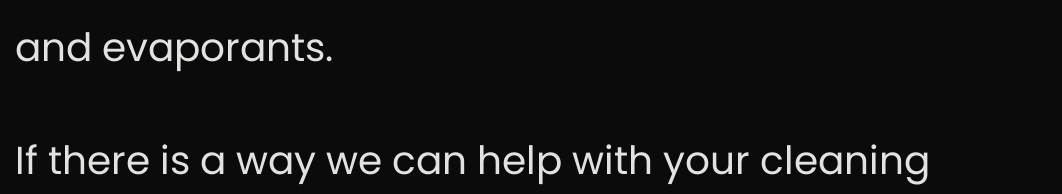and evaporants.

If there is a way we can help with your cleaning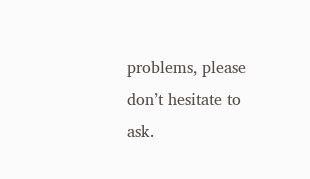problems, please don’t hesitate to ask.